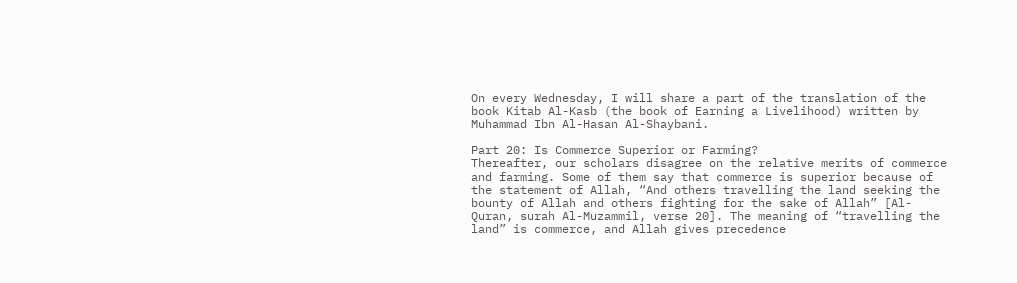On every Wednesday, I will share a part of the translation of the book Kitab Al-Kasb (the book of Earning a Livelihood) written by Muhammad Ibn Al-Hasan Al-Shaybani.

Part 20: Is Commerce Superior or Farming?
Thereafter, our scholars disagree on the relative merits of commerce and farming. Some of them say that commerce is superior because of the statement of Allah, “And others travelling the land seeking the bounty of Allah and others fighting for the sake of Allah” [Al-Quran, surah Al-Muzammil, verse 20]. The meaning of “travelling the land” is commerce, and Allah gives precedence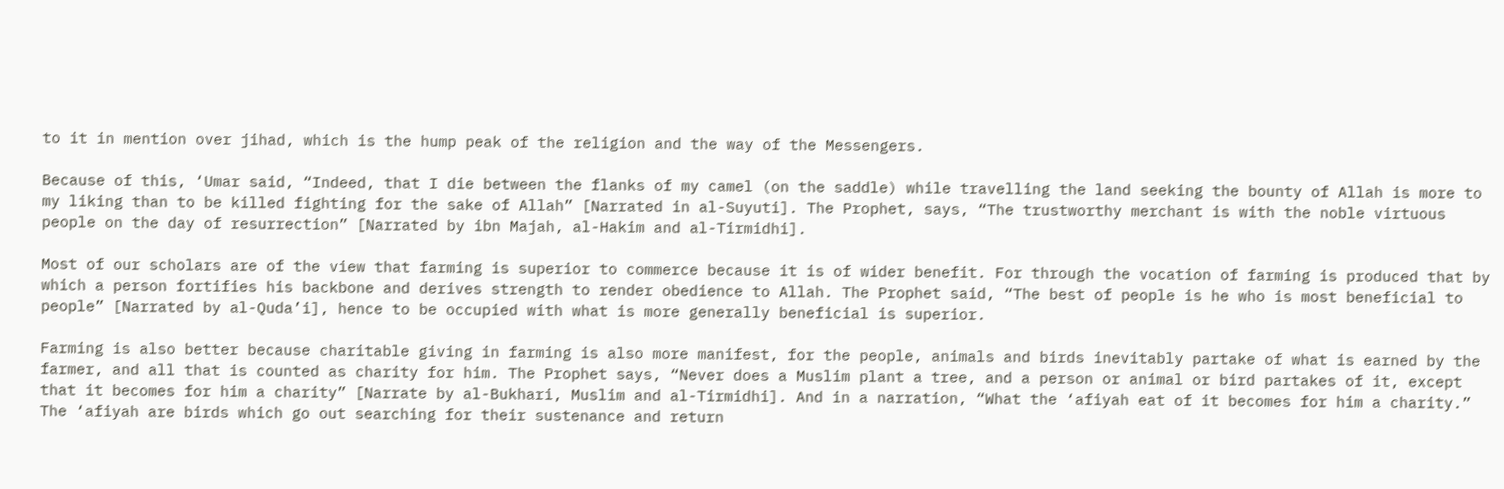to it in mention over jihad, which is the hump peak of the religion and the way of the Messengers.

Because of this, ‘Umar said, “Indeed, that I die between the flanks of my camel (on the saddle) while travelling the land seeking the bounty of Allah is more to my liking than to be killed fighting for the sake of Allah” [Narrated in al-Suyuti]. The Prophet, says, “The trustworthy merchant is with the noble virtuous people on the day of resurrection” [Narrated by ibn Majah, al-Hakim and al-Tirmidhi].

Most of our scholars are of the view that farming is superior to commerce because it is of wider benefit. For through the vocation of farming is produced that by which a person fortifies his backbone and derives strength to render obedience to Allah. The Prophet said, “The best of people is he who is most beneficial to people” [Narrated by al-Quda’i], hence to be occupied with what is more generally beneficial is superior.

Farming is also better because charitable giving in farming is also more manifest, for the people, animals and birds inevitably partake of what is earned by the farmer, and all that is counted as charity for him. The Prophet says, “Never does a Muslim plant a tree, and a person or animal or bird partakes of it, except that it becomes for him a charity” [Narrate by al-Bukhari, Muslim and al-Tirmidhi]. And in a narration, “What the ‘afiyah eat of it becomes for him a charity.” The ‘afiyah are birds which go out searching for their sustenance and return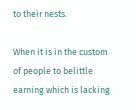to their nests.

When it is in the custom of people to belittle earning which is lacking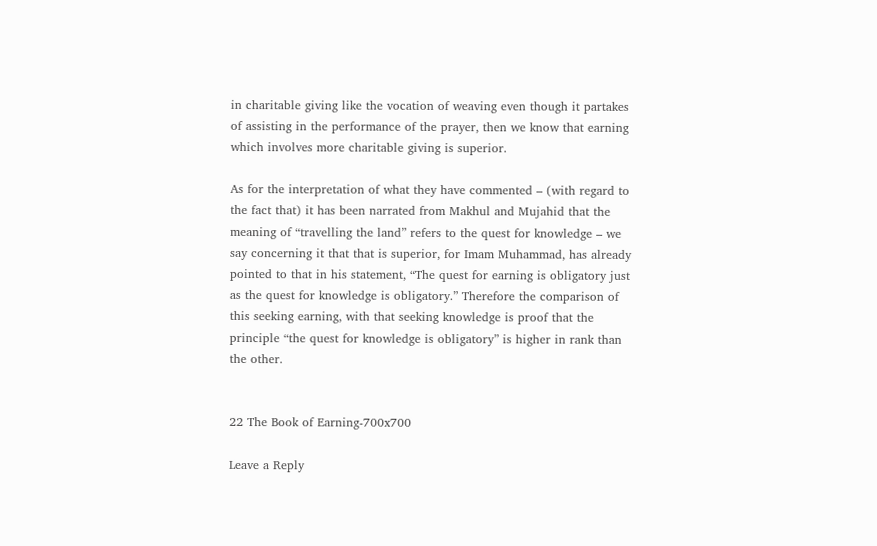in charitable giving like the vocation of weaving even though it partakes of assisting in the performance of the prayer, then we know that earning which involves more charitable giving is superior.

As for the interpretation of what they have commented – (with regard to the fact that) it has been narrated from Makhul and Mujahid that the meaning of “travelling the land” refers to the quest for knowledge – we say concerning it that that is superior, for Imam Muhammad, has already pointed to that in his statement, “The quest for earning is obligatory just as the quest for knowledge is obligatory.” Therefore the comparison of this seeking earning, with that seeking knowledge is proof that the principle “the quest for knowledge is obligatory” is higher in rank than the other.


22 The Book of Earning-700x700

Leave a Reply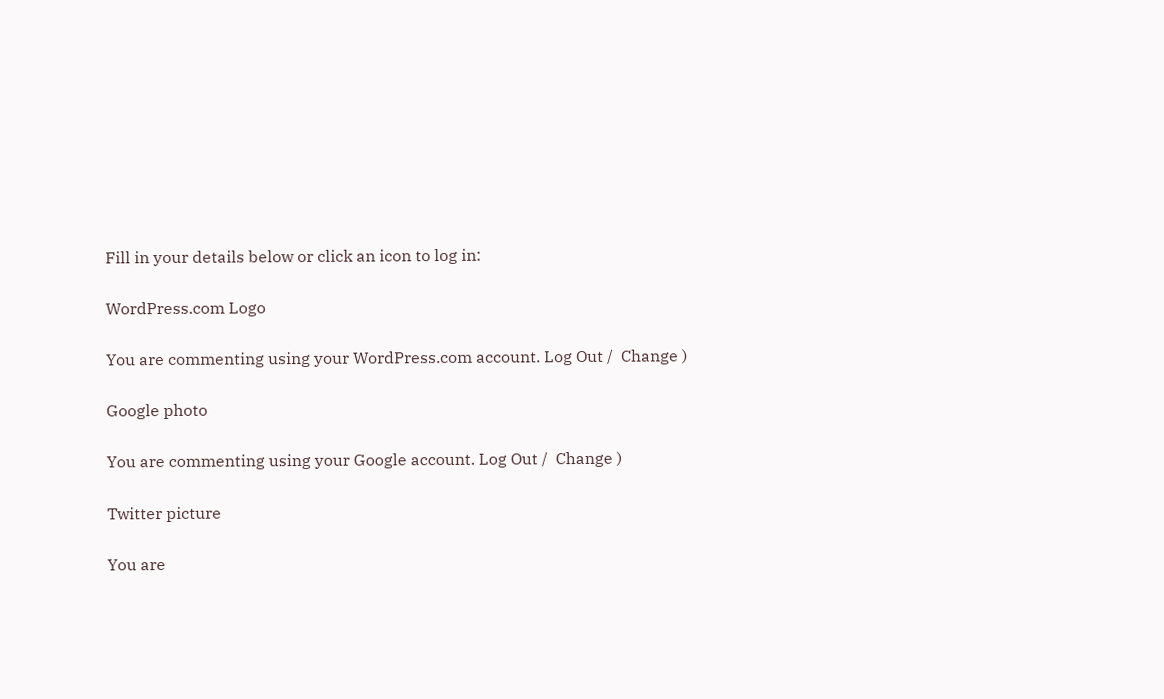Fill in your details below or click an icon to log in:

WordPress.com Logo

You are commenting using your WordPress.com account. Log Out /  Change )

Google photo

You are commenting using your Google account. Log Out /  Change )

Twitter picture

You are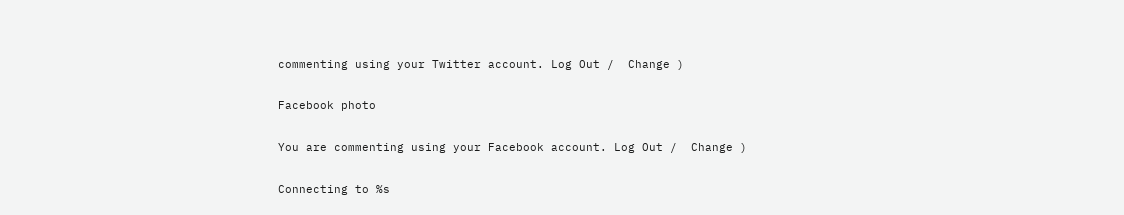commenting using your Twitter account. Log Out /  Change )

Facebook photo

You are commenting using your Facebook account. Log Out /  Change )

Connecting to %s